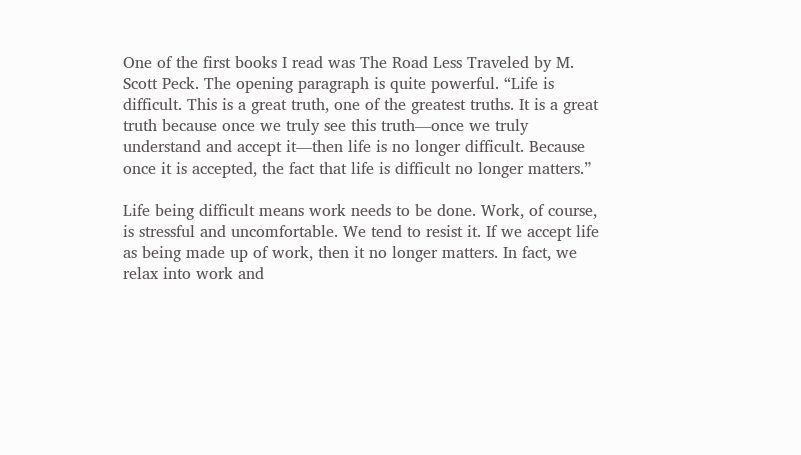One of the first books I read was The Road Less Traveled by M. Scott Peck. The opening paragraph is quite powerful. “Life is difficult. This is a great truth, one of the greatest truths. It is a great truth because once we truly see this truth—once we truly understand and accept it—then life is no longer difficult. Because once it is accepted, the fact that life is difficult no longer matters.”

Life being difficult means work needs to be done. Work, of course, is stressful and uncomfortable. We tend to resist it. If we accept life as being made up of work, then it no longer matters. In fact, we relax into work and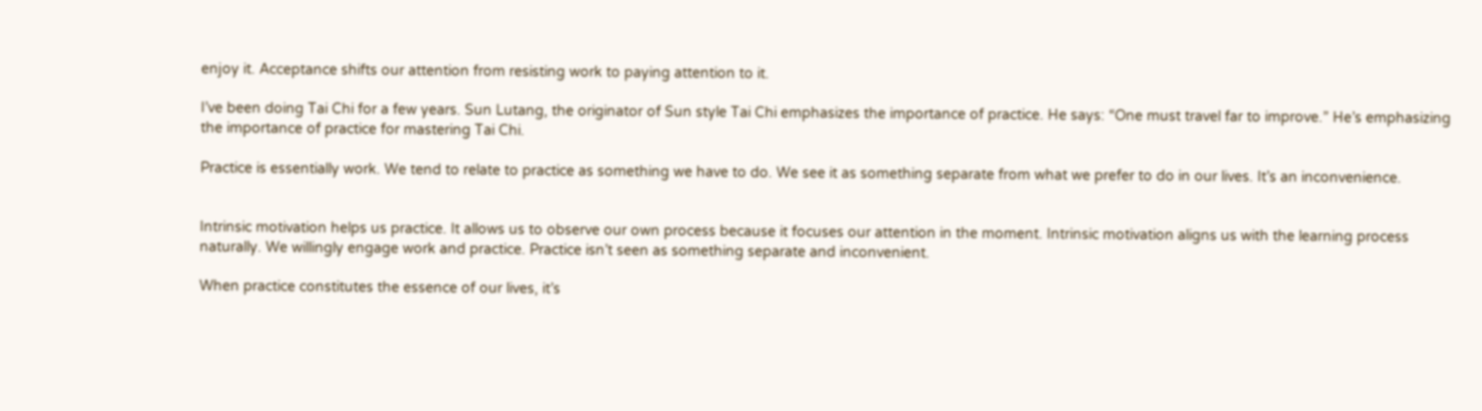enjoy it. Acceptance shifts our attention from resisting work to paying attention to it.

I’ve been doing Tai Chi for a few years. Sun Lutang, the originator of Sun style Tai Chi emphasizes the importance of practice. He says: “One must travel far to improve.” He’s emphasizing the importance of practice for mastering Tai Chi.

Practice is essentially work. We tend to relate to practice as something we have to do. We see it as something separate from what we prefer to do in our lives. It’s an inconvenience.


Intrinsic motivation helps us practice. It allows us to observe our own process because it focuses our attention in the moment. Intrinsic motivation aligns us with the learning process naturally. We willingly engage work and practice. Practice isn’t seen as something separate and inconvenient.

When practice constitutes the essence of our lives, it’s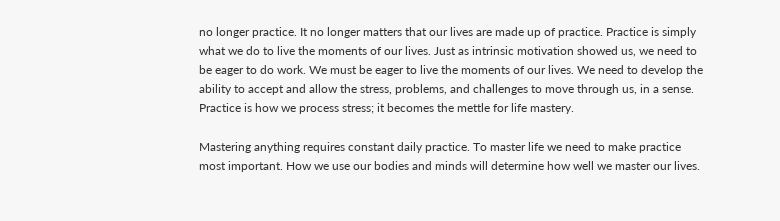no longer practice. It no longer matters that our lives are made up of practice. Practice is simply what we do to live the moments of our lives. Just as intrinsic motivation showed us, we need to be eager to do work. We must be eager to live the moments of our lives. We need to develop the ability to accept and allow the stress, problems, and challenges to move through us, in a sense. Practice is how we process stress; it becomes the mettle for life mastery.

Mastering anything requires constant daily practice. To master life we need to make practice most important. How we use our bodies and minds will determine how well we master our lives.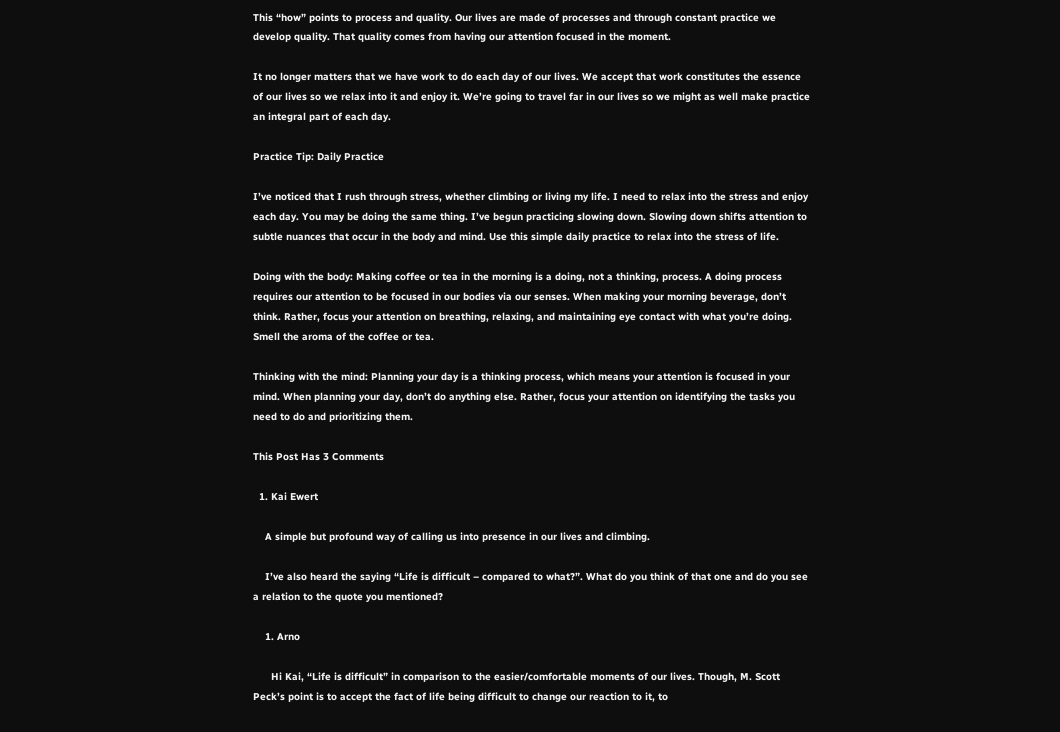This “how” points to process and quality. Our lives are made of processes and through constant practice we develop quality. That quality comes from having our attention focused in the moment.

It no longer matters that we have work to do each day of our lives. We accept that work constitutes the essence of our lives so we relax into it and enjoy it. We’re going to travel far in our lives so we might as well make practice an integral part of each day.

Practice Tip: Daily Practice

I’ve noticed that I rush through stress, whether climbing or living my life. I need to relax into the stress and enjoy each day. You may be doing the same thing. I’ve begun practicing slowing down. Slowing down shifts attention to subtle nuances that occur in the body and mind. Use this simple daily practice to relax into the stress of life.

Doing with the body: Making coffee or tea in the morning is a doing, not a thinking, process. A doing process requires our attention to be focused in our bodies via our senses. When making your morning beverage, don’t think. Rather, focus your attention on breathing, relaxing, and maintaining eye contact with what you’re doing. Smell the aroma of the coffee or tea.

Thinking with the mind: Planning your day is a thinking process, which means your attention is focused in your mind. When planning your day, don’t do anything else. Rather, focus your attention on identifying the tasks you need to do and prioritizing them.

This Post Has 3 Comments

  1. Kai Ewert

    A simple but profound way of calling us into presence in our lives and climbing.

    I’ve also heard the saying “Life is difficult – compared to what?”. What do you think of that one and do you see a relation to the quote you mentioned?

    1. Arno

      Hi Kai, “Life is difficult” in comparison to the easier/comfortable moments of our lives. Though, M. Scott Peck’s point is to accept the fact of life being difficult to change our reaction to it, to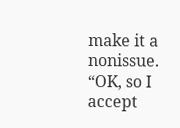make it a nonissue. “OK, so I accept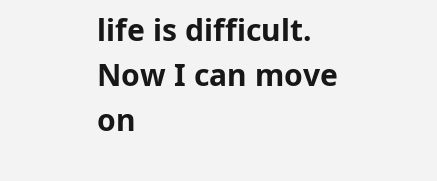life is difficult. Now I can move on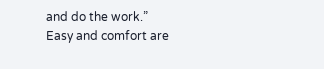and do the work.” Easy and comfort are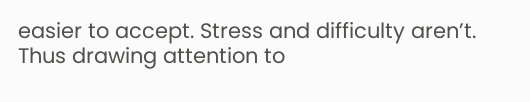easier to accept. Stress and difficulty aren’t. Thus drawing attention to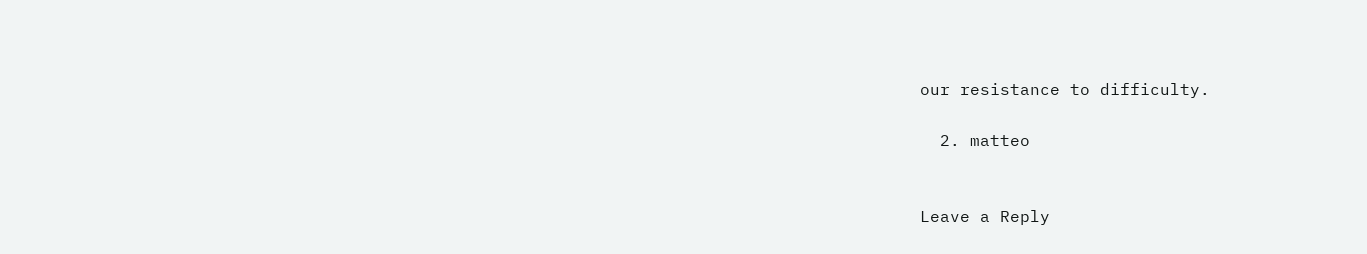our resistance to difficulty.

  2. matteo


Leave a Reply